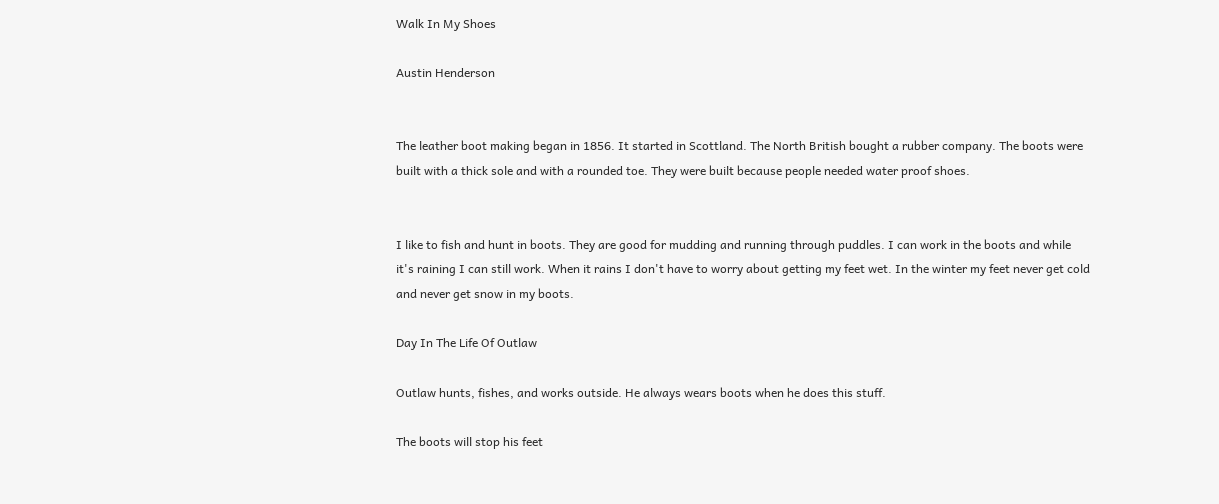Walk In My Shoes

Austin Henderson


The leather boot making began in 1856. It started in Scottland. The North British bought a rubber company. The boots were built with a thick sole and with a rounded toe. They were built because people needed water proof shoes.


I like to fish and hunt in boots. They are good for mudding and running through puddles. I can work in the boots and while it's raining I can still work. When it rains I don't have to worry about getting my feet wet. In the winter my feet never get cold and never get snow in my boots.

Day In The Life Of Outlaw

Outlaw hunts, fishes, and works outside. He always wears boots when he does this stuff.

The boots will stop his feet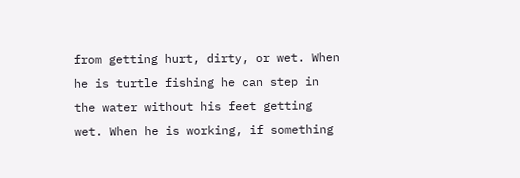from getting hurt, dirty, or wet. When he is turtle fishing he can step in the water without his feet getting wet. When he is working, if something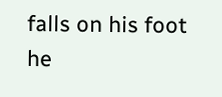falls on his foot he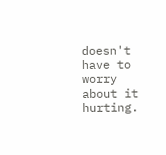doesn't have to worry about it hurting.